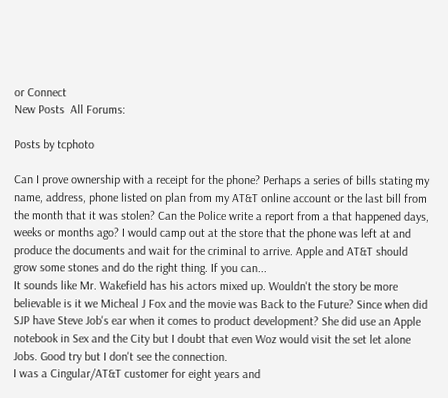or Connect
New Posts  All Forums:

Posts by tcphoto

Can I prove ownership with a receipt for the phone? Perhaps a series of bills stating my name, address, phone listed on plan from my AT&T online account or the last bill from the month that it was stolen? Can the Police write a report from a that happened days, weeks or months ago? I would camp out at the store that the phone was left at and produce the documents and wait for the criminal to arrive. Apple and AT&T should grow some stones and do the right thing. If you can...
It sounds like Mr. Wakefield has his actors mixed up. Wouldn't the story be more believable is it we Micheal J Fox and the movie was Back to the Future? Since when did SJP have Steve Job's ear when it comes to product development? She did use an Apple notebook in Sex and the City but I doubt that even Woz would visit the set let alone Jobs. Good try but I don't see the connection.
I was a Cingular/AT&T customer for eight years and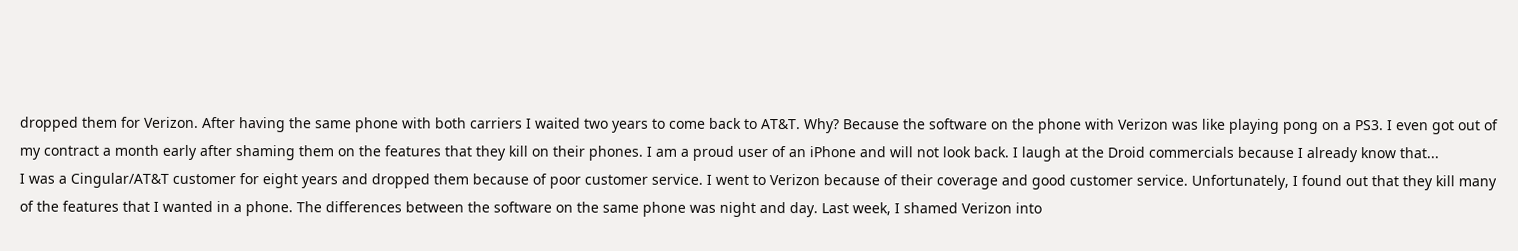dropped them for Verizon. After having the same phone with both carriers I waited two years to come back to AT&T. Why? Because the software on the phone with Verizon was like playing pong on a PS3. I even got out of my contract a month early after shaming them on the features that they kill on their phones. I am a proud user of an iPhone and will not look back. I laugh at the Droid commercials because I already know that...
I was a Cingular/AT&T customer for eight years and dropped them because of poor customer service. I went to Verizon because of their coverage and good customer service. Unfortunately, I found out that they kill many of the features that I wanted in a phone. The differences between the software on the same phone was night and day. Last week, I shamed Verizon into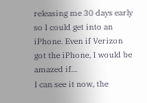releasing me 30 days early so I could get into an iPhone. Even if Verizon got the iPhone, I would be amazed if...
I can see it now, the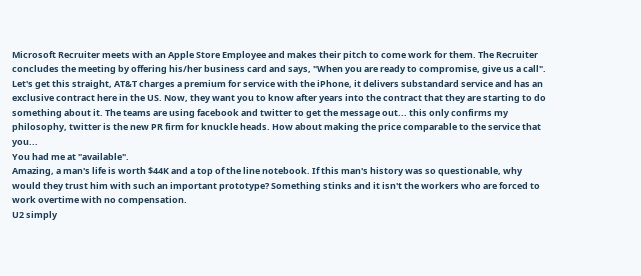Microsoft Recruiter meets with an Apple Store Employee and makes their pitch to come work for them. The Recruiter concludes the meeting by offering his/her business card and says, "When you are ready to compromise, give us a call".
Let's get this straight, AT&T charges a premium for service with the iPhone, it delivers substandard service and has an exclusive contract here in the US. Now, they want you to know after years into the contract that they are starting to do something about it. The teams are using facebook and twitter to get the message out... this only confirms my philosophy, twitter is the new PR firm for knuckle heads. How about making the price comparable to the service that you...
You had me at "available".
Amazing, a man's life is worth $44K and a top of the line notebook. If this man's history was so questionable, why would they trust him with such an important prototype? Something stinks and it isn't the workers who are forced to work overtime with no compensation.
U2 simply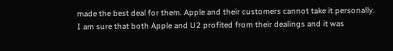made the best deal for them. Apple and their customers cannot take it personally. I am sure that both Apple and U2 profited from their dealings and it was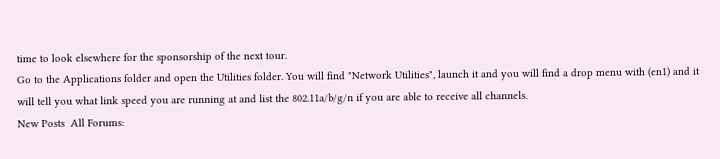time to look elsewhere for the sponsorship of the next tour.
Go to the Applications folder and open the Utilities folder. You will find "Network Utilities", launch it and you will find a drop menu with (en1) and it will tell you what link speed you are running at and list the 802.11a/b/g/n if you are able to receive all channels.
New Posts  All Forums: